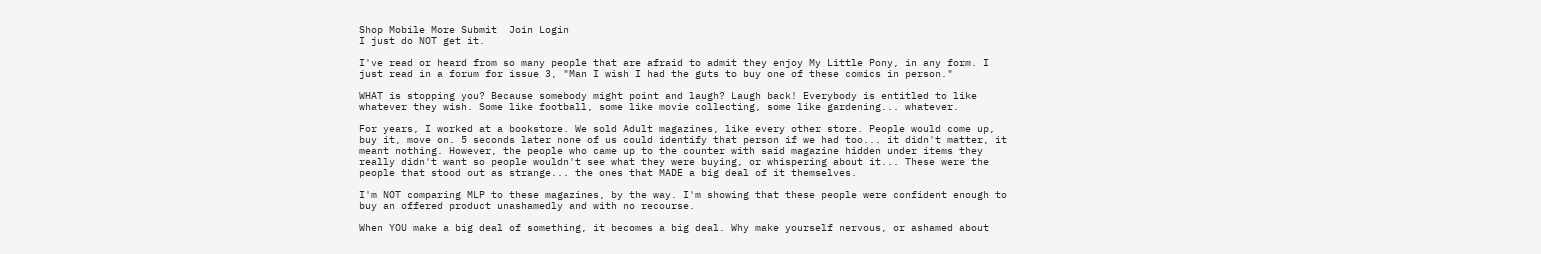Shop Mobile More Submit  Join Login
I just do NOT get it.

I've read or heard from so many people that are afraid to admit they enjoy My Little Pony, in any form. I just read in a forum for issue 3, "Man I wish I had the guts to buy one of these comics in person."

WHAT is stopping you? Because somebody might point and laugh? Laugh back! Everybody is entitled to like whatever they wish. Some like football, some like movie collecting, some like gardening... whatever.

For years, I worked at a bookstore. We sold Adult magazines, like every other store. People would come up, buy it, move on. 5 seconds later none of us could identify that person if we had too... it didn't matter, it meant nothing. However, the people who came up to the counter with said magazine hidden under items they really didn't want so people wouldn't see what they were buying, or whispering about it... These were the people that stood out as strange... the ones that MADE a big deal of it themselves.

I'm NOT comparing MLP to these magazines, by the way. I'm showing that these people were confident enough to buy an offered product unashamedly and with no recourse.

When YOU make a big deal of something, it becomes a big deal. Why make yourself nervous, or ashamed about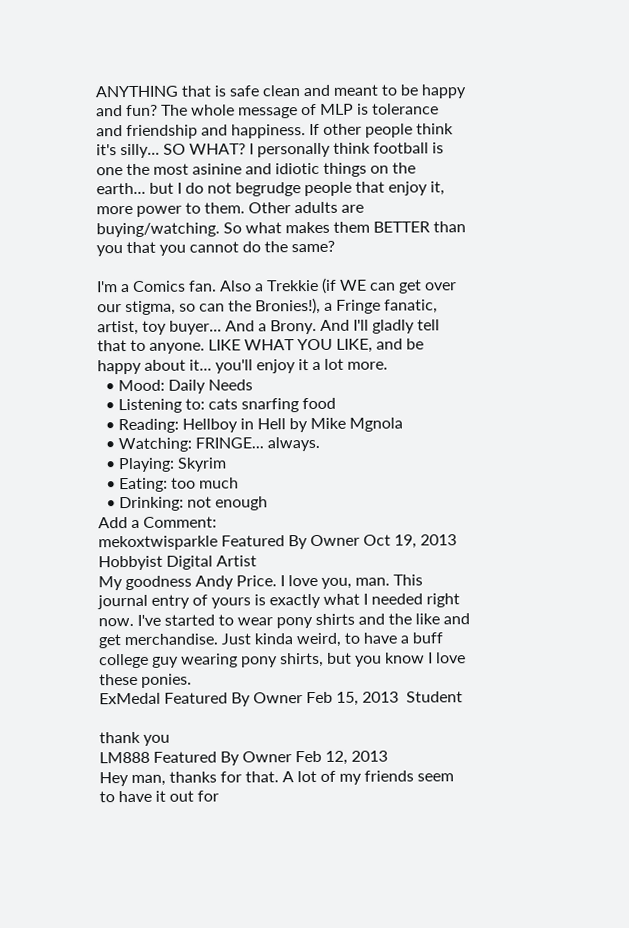ANYTHING that is safe clean and meant to be happy and fun? The whole message of MLP is tolerance and friendship and happiness. If other people think it's silly... SO WHAT? I personally think football is one the most asinine and idiotic things on the earth... but I do not begrudge people that enjoy it, more power to them. Other adults are buying/watching. So what makes them BETTER than you that you cannot do the same?

I'm a Comics fan. Also a Trekkie (if WE can get over our stigma, so can the Bronies!), a Fringe fanatic, artist, toy buyer... And a Brony. And I'll gladly tell that to anyone. LIKE WHAT YOU LIKE, and be happy about it... you'll enjoy it a lot more.
  • Mood: Daily Needs
  • Listening to: cats snarfing food
  • Reading: Hellboy in Hell by Mike Mgnola
  • Watching: FRINGE... always.
  • Playing: Skyrim
  • Eating: too much
  • Drinking: not enough
Add a Comment:
mekoxtwisparkle Featured By Owner Oct 19, 2013  Hobbyist Digital Artist
My goodness Andy Price. I love you, man. This journal entry of yours is exactly what I needed right now. I've started to wear pony shirts and the like and get merchandise. Just kinda weird, to have a buff college guy wearing pony shirts, but you know I love these ponies.
ExMedal Featured By Owner Feb 15, 2013  Student

thank you
LM888 Featured By Owner Feb 12, 2013
Hey man, thanks for that. A lot of my friends seem to have it out for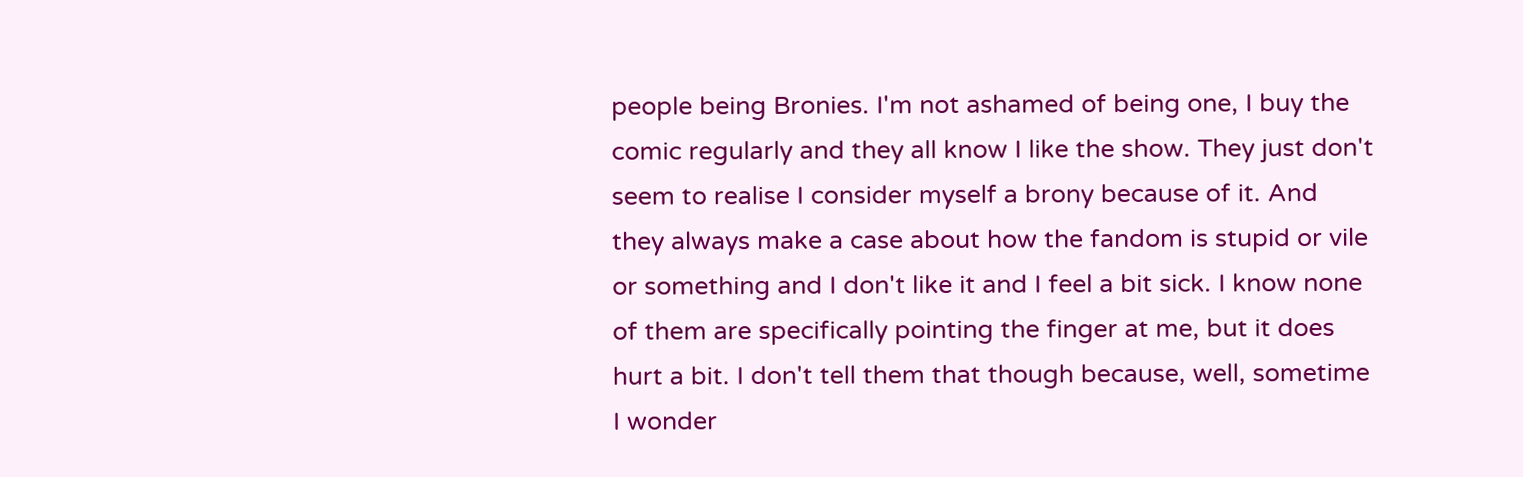people being Bronies. I'm not ashamed of being one, I buy the comic regularly and they all know I like the show. They just don't seem to realise I consider myself a brony because of it. And they always make a case about how the fandom is stupid or vile or something and I don't like it and I feel a bit sick. I know none of them are specifically pointing the finger at me, but it does hurt a bit. I don't tell them that though because, well, sometime I wonder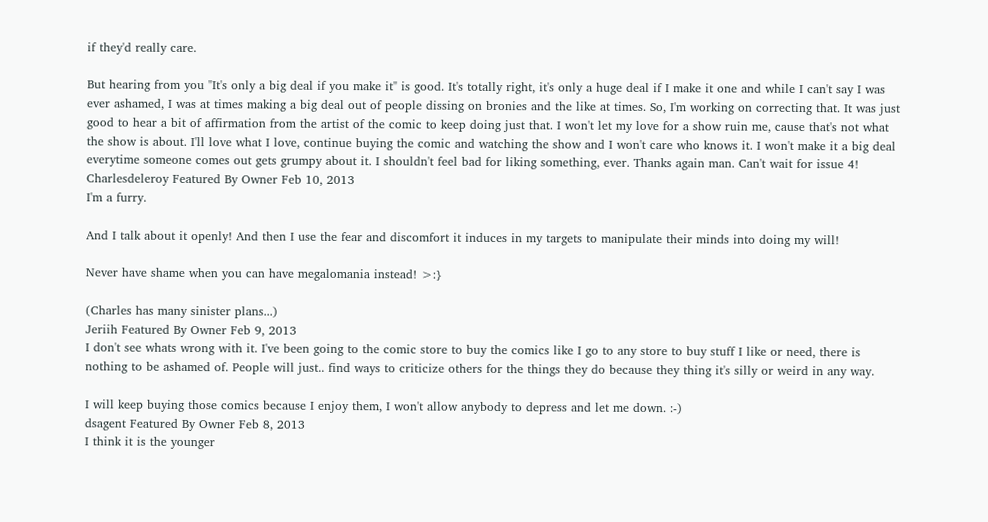if they'd really care.

But hearing from you "It's only a big deal if you make it" is good. It's totally right, it's only a huge deal if I make it one and while I can't say I was ever ashamed, I was at times making a big deal out of people dissing on bronies and the like at times. So, I'm working on correcting that. It was just good to hear a bit of affirmation from the artist of the comic to keep doing just that. I won't let my love for a show ruin me, cause that's not what the show is about. I'll love what I love, continue buying the comic and watching the show and I won't care who knows it. I won't make it a big deal everytime someone comes out gets grumpy about it. I shouldn't feel bad for liking something, ever. Thanks again man. Can't wait for issue 4!
Charlesdeleroy Featured By Owner Feb 10, 2013
I'm a furry.

And I talk about it openly! And then I use the fear and discomfort it induces in my targets to manipulate their minds into doing my will!

Never have shame when you can have megalomania instead! >:}

(Charles has many sinister plans...)
Jeriih Featured By Owner Feb 9, 2013
I don't see whats wrong with it. I've been going to the comic store to buy the comics like I go to any store to buy stuff I like or need, there is nothing to be ashamed of. People will just.. find ways to criticize others for the things they do because they thing it's silly or weird in any way.

I will keep buying those comics because I enjoy them, I won't allow anybody to depress and let me down. :-)
dsagent Featured By Owner Feb 8, 2013
I think it is the younger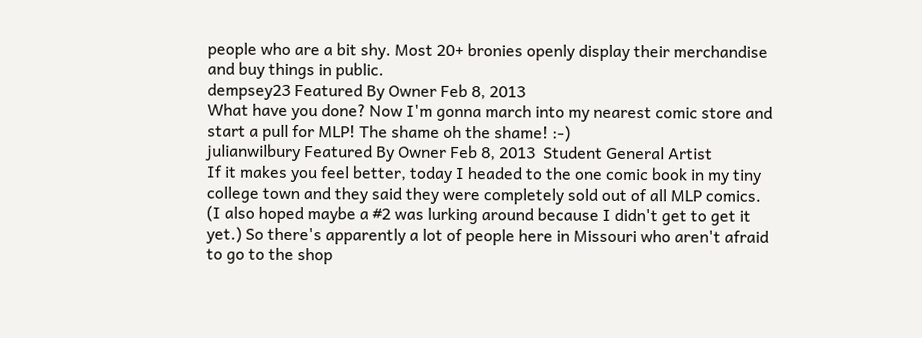people who are a bit shy. Most 20+ bronies openly display their merchandise and buy things in public.
dempsey23 Featured By Owner Feb 8, 2013
What have you done? Now I'm gonna march into my nearest comic store and start a pull for MLP! The shame oh the shame! :-)
julianwilbury Featured By Owner Feb 8, 2013  Student General Artist
If it makes you feel better, today I headed to the one comic book in my tiny college town and they said they were completely sold out of all MLP comics. (I also hoped maybe a #2 was lurking around because I didn't get to get it yet.) So there's apparently a lot of people here in Missouri who aren't afraid to go to the shop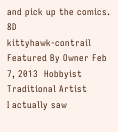and pick up the comics. 8D
kittyhawk-contrail Featured By Owner Feb 7, 2013  Hobbyist Traditional Artist
I actually saw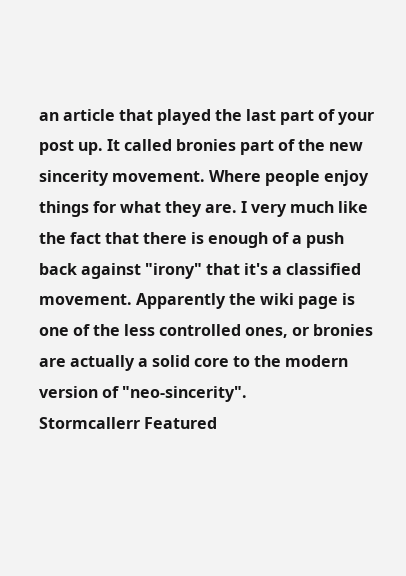an article that played the last part of your post up. It called bronies part of the new sincerity movement. Where people enjoy things for what they are. I very much like the fact that there is enough of a push back against "irony" that it's a classified movement. Apparently the wiki page is one of the less controlled ones, or bronies are actually a solid core to the modern version of "neo-sincerity".
Stormcallerr Featured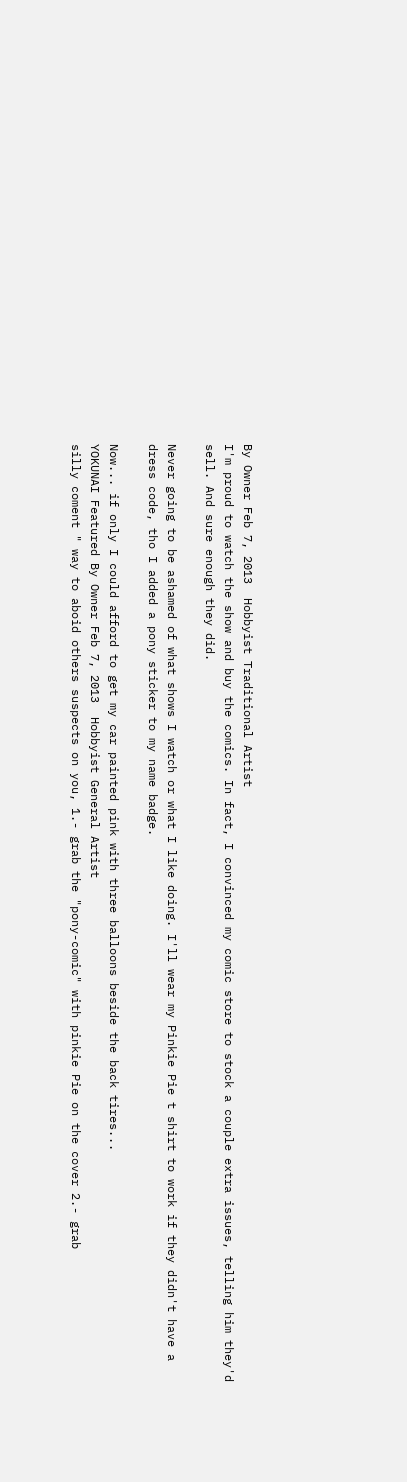By Owner Feb 7, 2013  Hobbyist Traditional Artist
I'm proud to watch the show and buy the comics. In fact, I convinced my comic store to stock a couple extra issues, telling him they'd sell. And sure enough they did.

Never going to be ashamed of what shows I watch or what I like doing. I'll wear my Pinkie Pie t shirt to work if they didn't have a dress code, tho I added a pony sticker to my name badge.

Now... if only I could afford to get my car painted pink with three balloons beside the back tires...
YOKUNAI Featured By Owner Feb 7, 2013  Hobbyist General Artist
silly coment " way to aboid others suspects on you, 1.- grab the "pony-comic" with pinkie Pie on the cover 2.- grab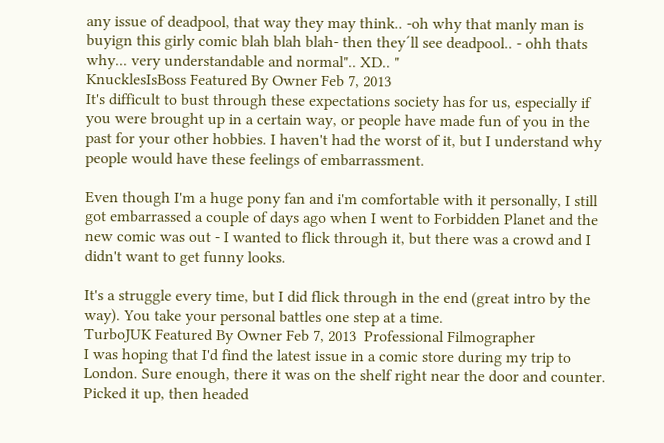any issue of deadpool, that way they may think.. -oh why that manly man is buyign this girly comic blah blah blah- then they´ll see deadpool.. - ohh thats why... very understandable and normal".. XD.. "
KnucklesIsBoss Featured By Owner Feb 7, 2013
It's difficult to bust through these expectations society has for us, especially if you were brought up in a certain way, or people have made fun of you in the past for your other hobbies. I haven't had the worst of it, but I understand why people would have these feelings of embarrassment.

Even though I'm a huge pony fan and i'm comfortable with it personally, I still got embarrassed a couple of days ago when I went to Forbidden Planet and the new comic was out - I wanted to flick through it, but there was a crowd and I didn't want to get funny looks.

It's a struggle every time, but I did flick through in the end (great intro by the way). You take your personal battles one step at a time.
TurboJUK Featured By Owner Feb 7, 2013  Professional Filmographer
I was hoping that I'd find the latest issue in a comic store during my trip to London. Sure enough, there it was on the shelf right near the door and counter. Picked it up, then headed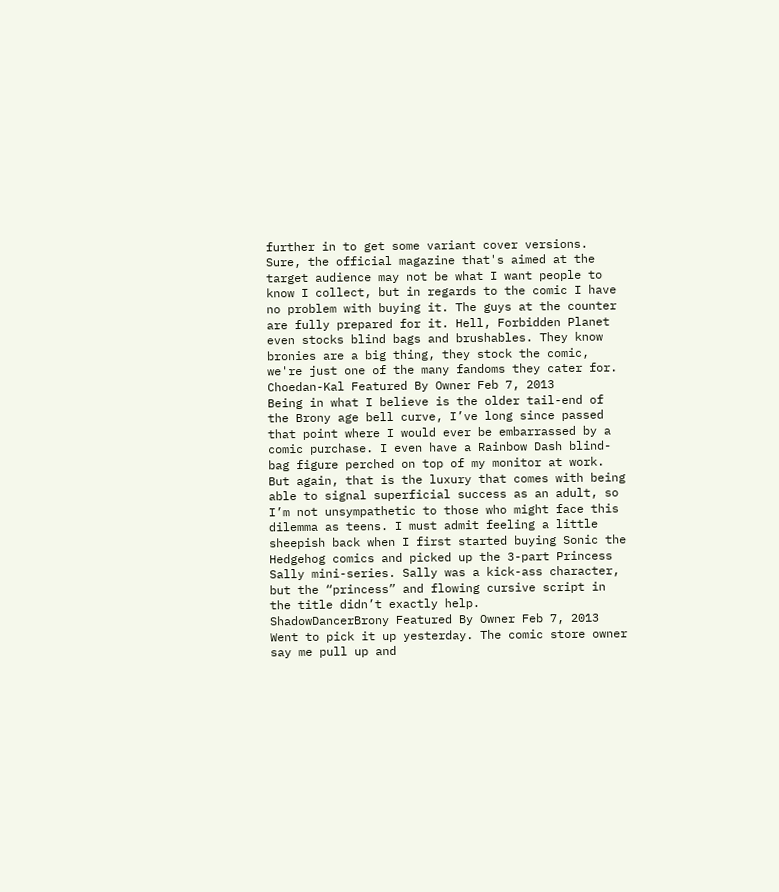further in to get some variant cover versions.
Sure, the official magazine that's aimed at the target audience may not be what I want people to know I collect, but in regards to the comic I have no problem with buying it. The guys at the counter are fully prepared for it. Hell, Forbidden Planet even stocks blind bags and brushables. They know bronies are a big thing, they stock the comic, we're just one of the many fandoms they cater for.
Choedan-Kal Featured By Owner Feb 7, 2013
Being in what I believe is the older tail-end of the Brony age bell curve, I’ve long since passed that point where I would ever be embarrassed by a comic purchase. I even have a Rainbow Dash blind-bag figure perched on top of my monitor at work. But again, that is the luxury that comes with being able to signal superficial success as an adult, so I’m not unsympathetic to those who might face this dilemma as teens. I must admit feeling a little sheepish back when I first started buying Sonic the Hedgehog comics and picked up the 3-part Princess Sally mini-series. Sally was a kick-ass character, but the “princess” and flowing cursive script in the title didn’t exactly help.
ShadowDancerBrony Featured By Owner Feb 7, 2013
Went to pick it up yesterday. The comic store owner say me pull up and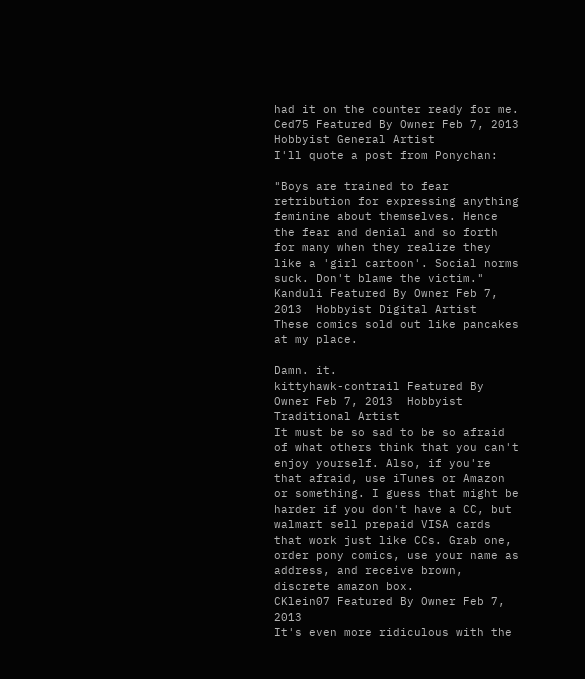had it on the counter ready for me.
Ced75 Featured By Owner Feb 7, 2013  Hobbyist General Artist
I'll quote a post from Ponychan:

"Boys are trained to fear retribution for expressing anything feminine about themselves. Hence the fear and denial and so forth for many when they realize they like a 'girl cartoon'. Social norms suck. Don't blame the victim."
Kanduli Featured By Owner Feb 7, 2013  Hobbyist Digital Artist
These comics sold out like pancakes at my place.

Damn. it.
kittyhawk-contrail Featured By Owner Feb 7, 2013  Hobbyist Traditional Artist
It must be so sad to be so afraid of what others think that you can't enjoy yourself. Also, if you're that afraid, use iTunes or Amazon or something. I guess that might be harder if you don't have a CC, but walmart sell prepaid VISA cards that work just like CCs. Grab one, order pony comics, use your name as address, and receive brown, discrete amazon box.
CKlein07 Featured By Owner Feb 7, 2013
It's even more ridiculous with the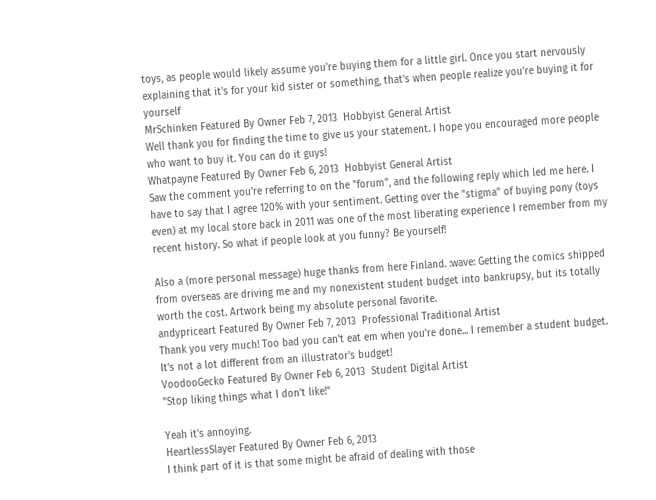toys, as people would likely assume you're buying them for a little girl. Once you start nervously explaining that it's for your kid sister or something, that's when people realize you're buying it for yourself
MrSchinken Featured By Owner Feb 7, 2013  Hobbyist General Artist
Well thank you for finding the time to give us your statement. I hope you encouraged more people who want to buy it. You can do it guys!
Whatpayne Featured By Owner Feb 6, 2013  Hobbyist General Artist
Saw the comment you're referring to on the "forum", and the following reply which led me here. I have to say that I agree 120% with your sentiment. Getting over the "stigma" of buying pony (toys even) at my local store back in 2011 was one of the most liberating experience I remember from my recent history. So what if people look at you funny? Be yourself!

Also a (more personal message) huge thanks from here Finland. :wave: Getting the comics shipped from overseas are driving me and my nonexistent student budget into bankrupsy, but its totally worth the cost. Artwork being my absolute personal favorite.
andypriceart Featured By Owner Feb 7, 2013  Professional Traditional Artist
Thank you very much! Too bad you can't eat em when you're done... I remember a student budget. It's not a lot different from an illustrator's budget!
VoodooGecko Featured By Owner Feb 6, 2013  Student Digital Artist
"Stop liking things what I don't like!"

Yeah it's annoying.
HeartlessSlayer Featured By Owner Feb 6, 2013
I think part of it is that some might be afraid of dealing with those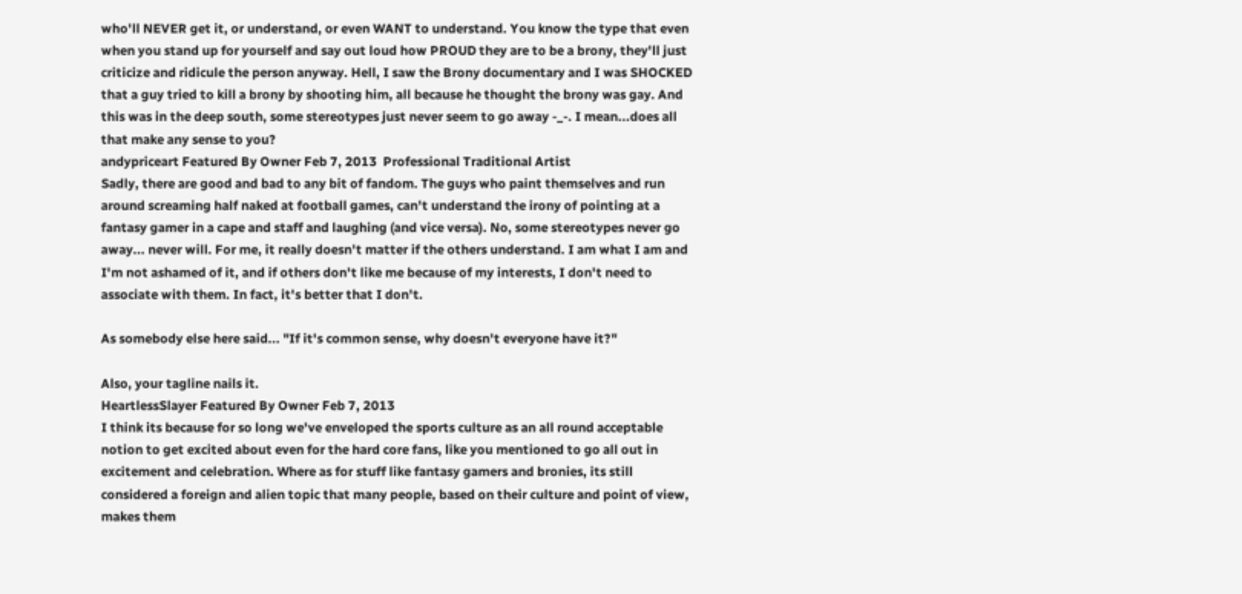who'll NEVER get it, or understand, or even WANT to understand. You know the type that even when you stand up for yourself and say out loud how PROUD they are to be a brony, they'll just criticize and ridicule the person anyway. Hell, I saw the Brony documentary and I was SHOCKED that a guy tried to kill a brony by shooting him, all because he thought the brony was gay. And this was in the deep south, some stereotypes just never seem to go away -_-. I mean...does all that make any sense to you?
andypriceart Featured By Owner Feb 7, 2013  Professional Traditional Artist
Sadly, there are good and bad to any bit of fandom. The guys who paint themselves and run around screaming half naked at football games, can't understand the irony of pointing at a fantasy gamer in a cape and staff and laughing (and vice versa). No, some stereotypes never go away... never will. For me, it really doesn't matter if the others understand. I am what I am and I'm not ashamed of it, and if others don't like me because of my interests, I don't need to associate with them. In fact, it's better that I don't.

As somebody else here said... "If it's common sense, why doesn't everyone have it?"

Also, your tagline nails it.
HeartlessSlayer Featured By Owner Feb 7, 2013
I think its because for so long we've enveloped the sports culture as an all round acceptable notion to get excited about even for the hard core fans, like you mentioned to go all out in excitement and celebration. Where as for stuff like fantasy gamers and bronies, its still considered a foreign and alien topic that many people, based on their culture and point of view, makes them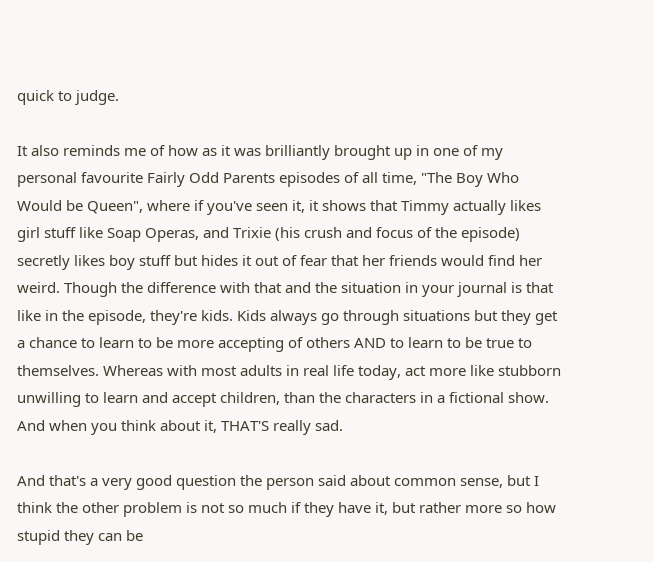quick to judge.

It also reminds me of how as it was brilliantly brought up in one of my personal favourite Fairly Odd Parents episodes of all time, "The Boy Who Would be Queen", where if you've seen it, it shows that Timmy actually likes girl stuff like Soap Operas, and Trixie (his crush and focus of the episode) secretly likes boy stuff but hides it out of fear that her friends would find her weird. Though the difference with that and the situation in your journal is that like in the episode, they're kids. Kids always go through situations but they get a chance to learn to be more accepting of others AND to learn to be true to themselves. Whereas with most adults in real life today, act more like stubborn unwilling to learn and accept children, than the characters in a fictional show. And when you think about it, THAT'S really sad.

And that's a very good question the person said about common sense, but I think the other problem is not so much if they have it, but rather more so how stupid they can be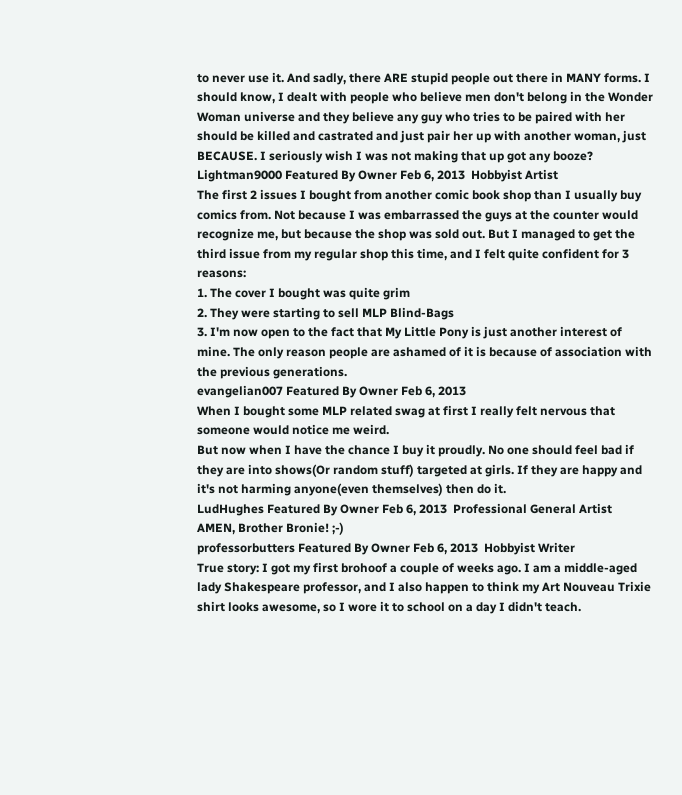to never use it. And sadly, there ARE stupid people out there in MANY forms. I should know, I dealt with people who believe men don't belong in the Wonder Woman universe and they believe any guy who tries to be paired with her should be killed and castrated and just pair her up with another woman, just BECAUSE. I seriously wish I was not making that up got any booze?
Lightman9000 Featured By Owner Feb 6, 2013  Hobbyist Artist
The first 2 issues I bought from another comic book shop than I usually buy comics from. Not because I was embarrassed the guys at the counter would recognize me, but because the shop was sold out. But I managed to get the third issue from my regular shop this time, and I felt quite confident for 3 reasons:
1. The cover I bought was quite grim
2. They were starting to sell MLP Blind-Bags
3. I'm now open to the fact that My Little Pony is just another interest of mine. The only reason people are ashamed of it is because of association with the previous generations.
evangelian007 Featured By Owner Feb 6, 2013
When I bought some MLP related swag at first I really felt nervous that someone would notice me weird.
But now when I have the chance I buy it proudly. No one should feel bad if they are into shows(Or random stuff) targeted at girls. If they are happy and it's not harming anyone(even themselves) then do it.
LudHughes Featured By Owner Feb 6, 2013  Professional General Artist
AMEN, Brother Bronie! ;-)
professorbutters Featured By Owner Feb 6, 2013  Hobbyist Writer
True story: I got my first brohoof a couple of weeks ago. I am a middle-aged lady Shakespeare professor, and I also happen to think my Art Nouveau Trixie shirt looks awesome, so I wore it to school on a day I didn't teach.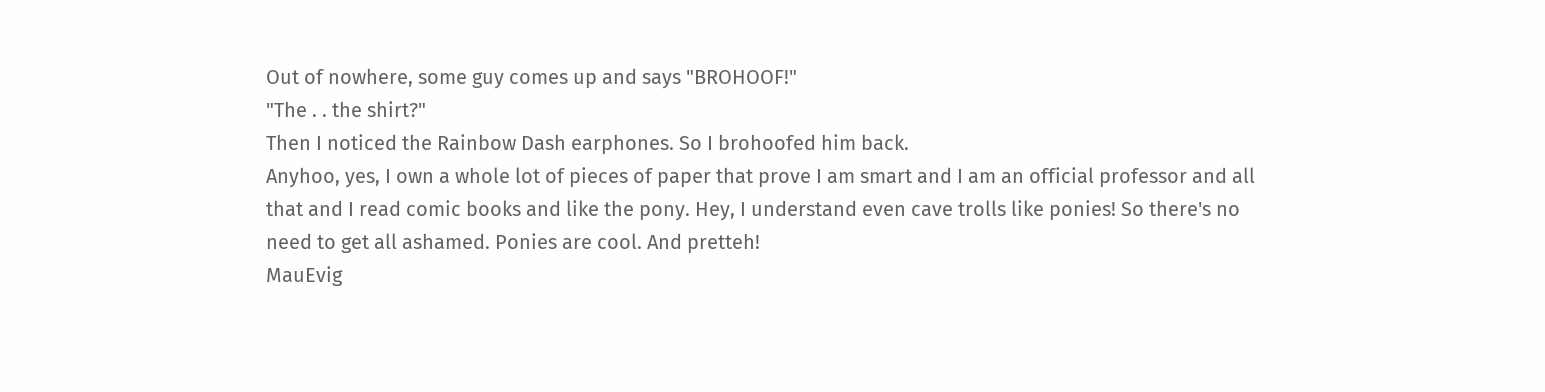Out of nowhere, some guy comes up and says "BROHOOF!"
"The . . the shirt?"
Then I noticed the Rainbow Dash earphones. So I brohoofed him back.
Anyhoo, yes, I own a whole lot of pieces of paper that prove I am smart and I am an official professor and all that and I read comic books and like the pony. Hey, I understand even cave trolls like ponies! So there's no need to get all ashamed. Ponies are cool. And pretteh!
MauEvig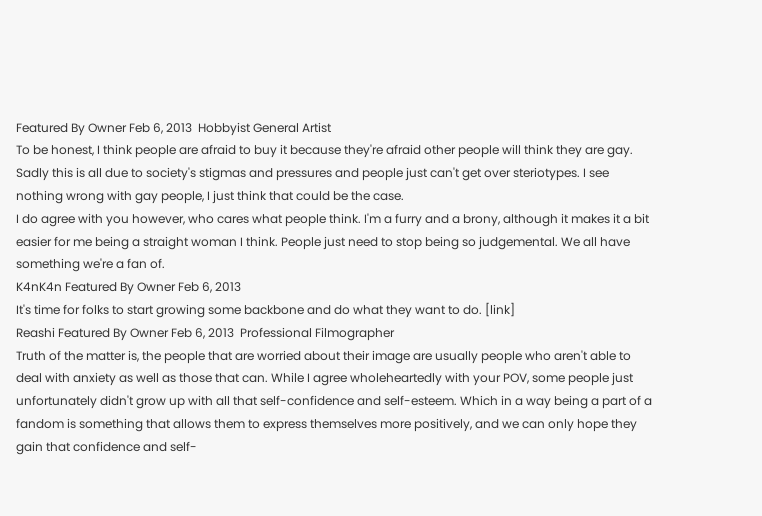Featured By Owner Feb 6, 2013  Hobbyist General Artist
To be honest, I think people are afraid to buy it because they're afraid other people will think they are gay. Sadly this is all due to society's stigmas and pressures and people just can't get over steriotypes. I see nothing wrong with gay people, I just think that could be the case.
I do agree with you however, who cares what people think. I'm a furry and a brony, although it makes it a bit easier for me being a straight woman I think. People just need to stop being so judgemental. We all have something we're a fan of.
K4nK4n Featured By Owner Feb 6, 2013
It's time for folks to start growing some backbone and do what they want to do. [link]
Reashi Featured By Owner Feb 6, 2013  Professional Filmographer
Truth of the matter is, the people that are worried about their image are usually people who aren't able to deal with anxiety as well as those that can. While I agree wholeheartedly with your POV, some people just unfortunately didn't grow up with all that self-confidence and self-esteem. Which in a way being a part of a fandom is something that allows them to express themselves more positively, and we can only hope they gain that confidence and self-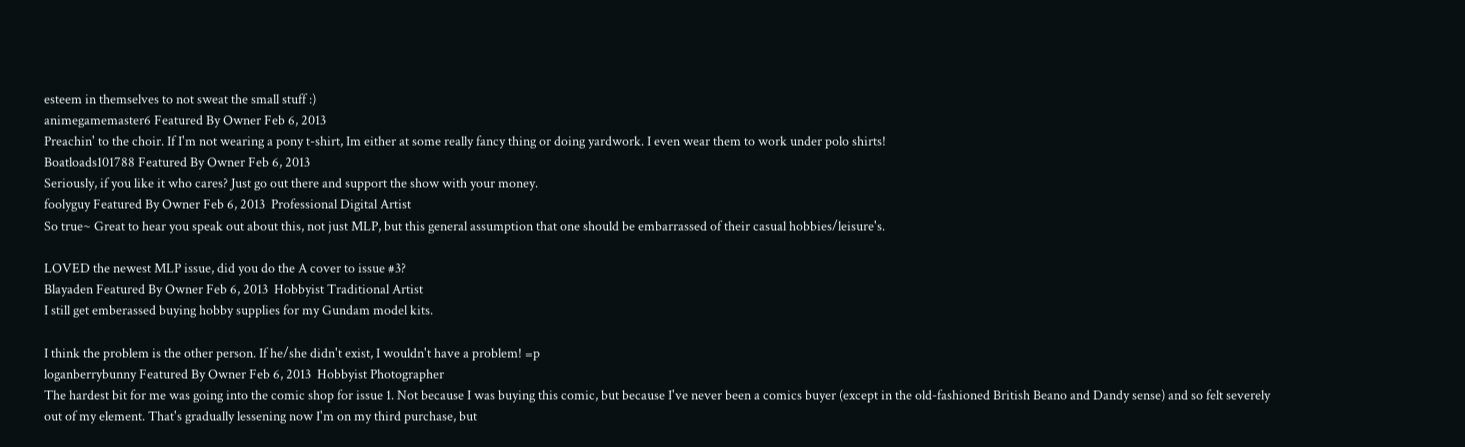esteem in themselves to not sweat the small stuff :)
animegamemaster6 Featured By Owner Feb 6, 2013
Preachin' to the choir. If I'm not wearing a pony t-shirt, Im either at some really fancy thing or doing yardwork. I even wear them to work under polo shirts!
Boatloads101788 Featured By Owner Feb 6, 2013
Seriously, if you like it who cares? Just go out there and support the show with your money.
foolyguy Featured By Owner Feb 6, 2013  Professional Digital Artist
So true~ Great to hear you speak out about this, not just MLP, but this general assumption that one should be embarrassed of their casual hobbies/leisure's.

LOVED the newest MLP issue, did you do the A cover to issue #3?
Blayaden Featured By Owner Feb 6, 2013  Hobbyist Traditional Artist
I still get emberassed buying hobby supplies for my Gundam model kits.

I think the problem is the other person. If he/she didn't exist, I wouldn't have a problem! =p
loganberrybunny Featured By Owner Feb 6, 2013  Hobbyist Photographer
The hardest bit for me was going into the comic shop for issue 1. Not because I was buying this comic, but because I've never been a comics buyer (except in the old-fashioned British Beano and Dandy sense) and so felt severely out of my element. That's gradually lessening now I'm on my third purchase, but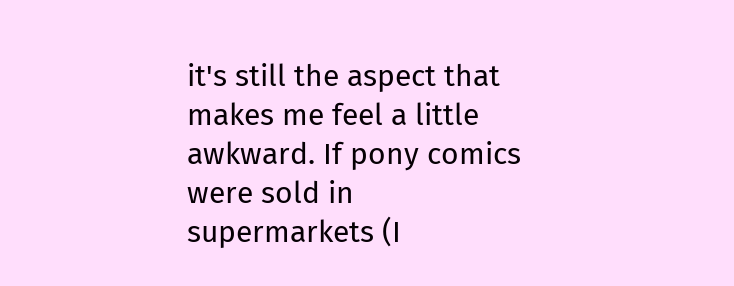it's still the aspect that makes me feel a little awkward. If pony comics were sold in supermarkets (I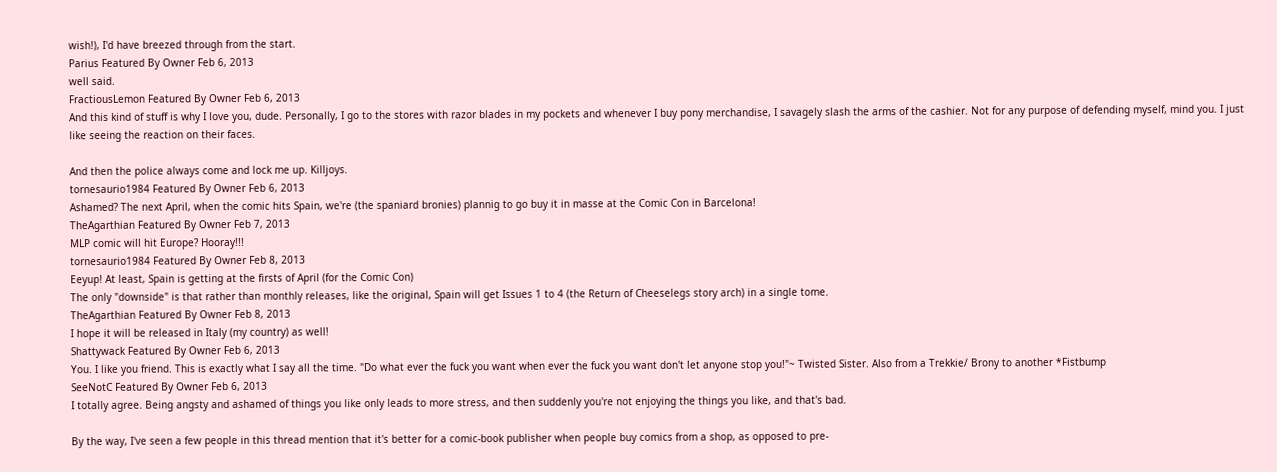wish!), I'd have breezed through from the start.
Parius Featured By Owner Feb 6, 2013
well said.
FractiousLemon Featured By Owner Feb 6, 2013
And this kind of stuff is why I love you, dude. Personally, I go to the stores with razor blades in my pockets and whenever I buy pony merchandise, I savagely slash the arms of the cashier. Not for any purpose of defending myself, mind you. I just like seeing the reaction on their faces.

And then the police always come and lock me up. Killjoys.
tornesaurio1984 Featured By Owner Feb 6, 2013
Ashamed? The next April, when the comic hits Spain, we're (the spaniard bronies) plannig to go buy it in masse at the Comic Con in Barcelona!
TheAgarthian Featured By Owner Feb 7, 2013
MLP comic will hit Europe? Hooray!!!
tornesaurio1984 Featured By Owner Feb 8, 2013
Eeyup! At least, Spain is getting at the firsts of April (for the Comic Con)
The only "downside" is that rather than monthly releases, like the original, Spain will get Issues 1 to 4 (the Return of Cheeselegs story arch) in a single tome.
TheAgarthian Featured By Owner Feb 8, 2013
I hope it will be released in Italy (my country) as well!
Shattywack Featured By Owner Feb 6, 2013
You. I like you friend. This is exactly what I say all the time. "Do what ever the fuck you want when ever the fuck you want don't let anyone stop you!"~ Twisted Sister. Also from a Trekkie/ Brony to another *Fistbump
SeeNotC Featured By Owner Feb 6, 2013
I totally agree. Being angsty and ashamed of things you like only leads to more stress, and then suddenly you're not enjoying the things you like, and that's bad.

By the way, I've seen a few people in this thread mention that it's better for a comic-book publisher when people buy comics from a shop, as opposed to pre-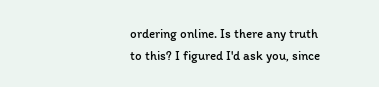ordering online. Is there any truth to this? I figured I'd ask you, since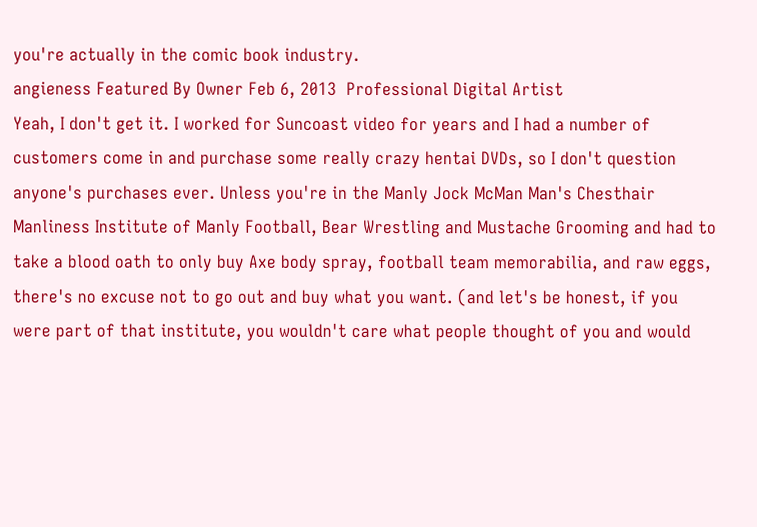you're actually in the comic book industry.
angieness Featured By Owner Feb 6, 2013  Professional Digital Artist
Yeah, I don't get it. I worked for Suncoast video for years and I had a number of customers come in and purchase some really crazy hentai DVDs, so I don't question anyone's purchases ever. Unless you're in the Manly Jock McMan Man's Chesthair Manliness Institute of Manly Football, Bear Wrestling and Mustache Grooming and had to take a blood oath to only buy Axe body spray, football team memorabilia, and raw eggs, there's no excuse not to go out and buy what you want. (and let's be honest, if you were part of that institute, you wouldn't care what people thought of you and would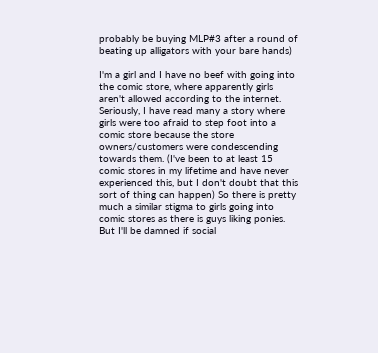probably be buying MLP#3 after a round of beating up alligators with your bare hands)

I'm a girl and I have no beef with going into the comic store, where apparently girls aren't allowed according to the internet. Seriously, I have read many a story where girls were too afraid to step foot into a comic store because the store owners/customers were condescending towards them. (I've been to at least 15 comic stores in my lifetime and have never experienced this, but I don't doubt that this sort of thing can happen) So there is pretty much a similar stigma to girls going into comic stores as there is guys liking ponies. But I'll be damned if social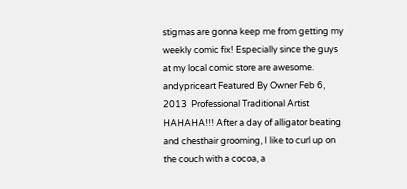stigmas are gonna keep me from getting my weekly comic fix! Especially since the guys at my local comic store are awesome.
andypriceart Featured By Owner Feb 6, 2013  Professional Traditional Artist
HAHAHA!!! After a day of alligator beating and chesthair grooming, I like to curl up on the couch with a cocoa, a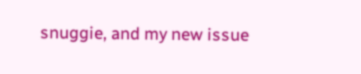snuggie, and my new issue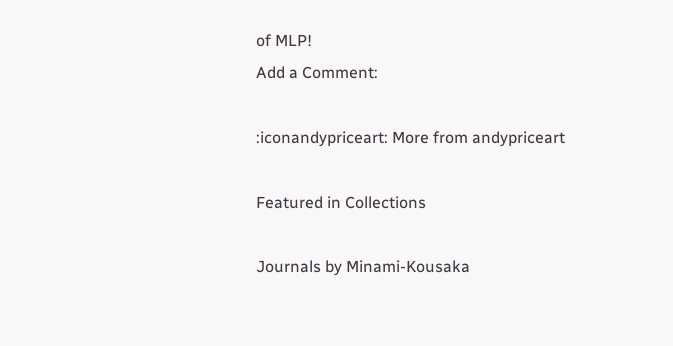of MLP!
Add a Comment:

:iconandypriceart: More from andypriceart

Featured in Collections

Journals by Minami-Kousaka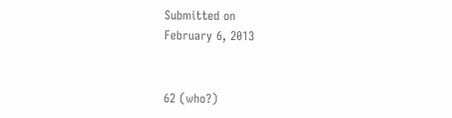Submitted on
February 6, 2013


62 (who?)